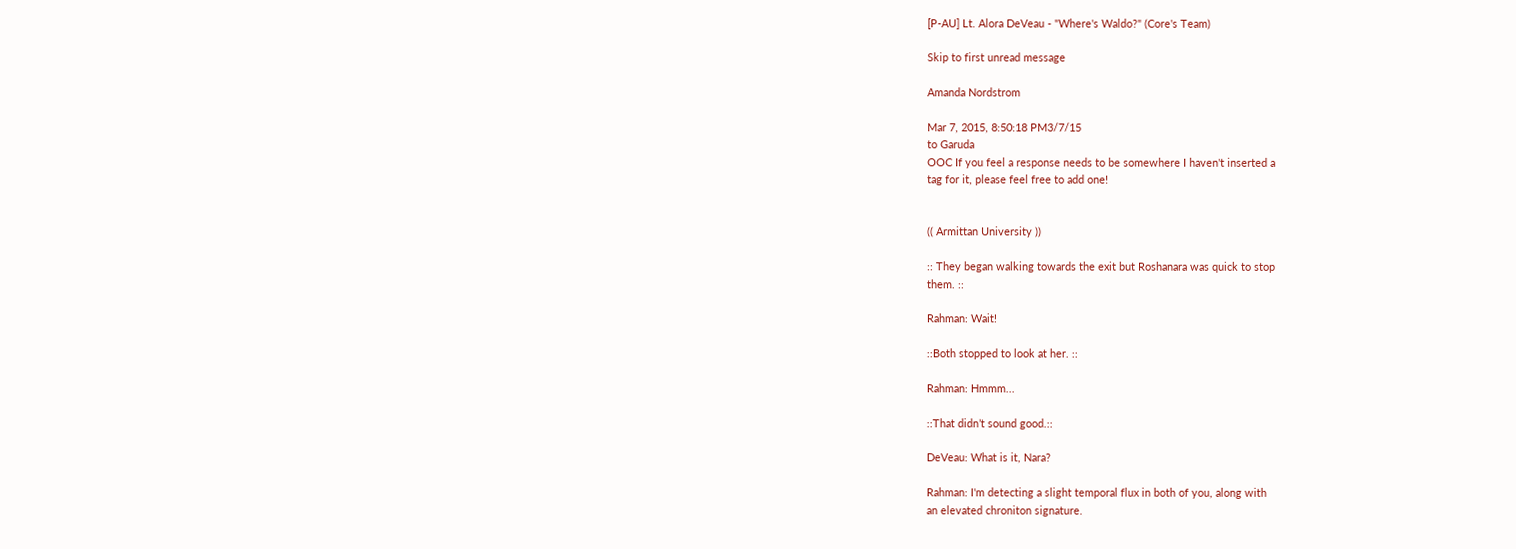[P-AU] Lt. Alora DeVeau - "Where's Waldo?" (Core's Team)

Skip to first unread message

Amanda Nordstrom

Mar 7, 2015, 8:50:18 PM3/7/15
to Garuda
OOC If you feel a response needs to be somewhere I haven't inserted a
tag for it, please feel free to add one!


(( Armittan University ))

:: They began walking towards the exit but Roshanara was quick to stop
them. ::

Rahman: Wait!

::Both stopped to look at her. ::

Rahman: Hmmm...

::That didn’t sound good.::

DeVeau: What is it, Nara?

Rahman: I'm detecting a slight temporal flux in both of you, along with
an elevated chroniton signature.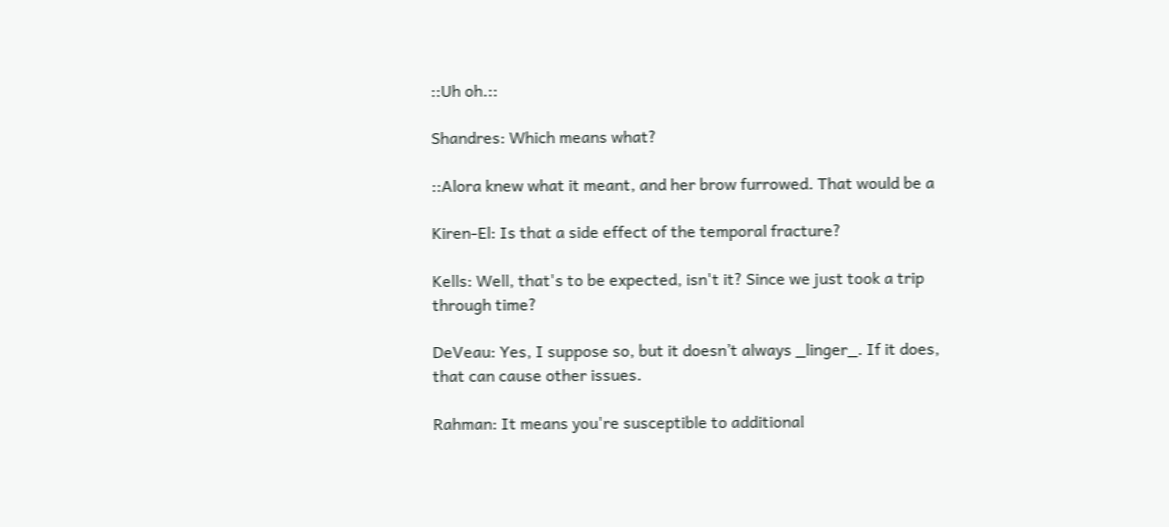::Uh oh.::

Shandres: Which means what?

::Alora knew what it meant, and her brow furrowed. That would be a

Kiren-El: Is that a side effect of the temporal fracture?

Kells: Well, that's to be expected, isn't it? Since we just took a trip
through time?

DeVeau: Yes, I suppose so, but it doesn’t always _linger_. If it does,
that can cause other issues.

Rahman: It means you're susceptible to additional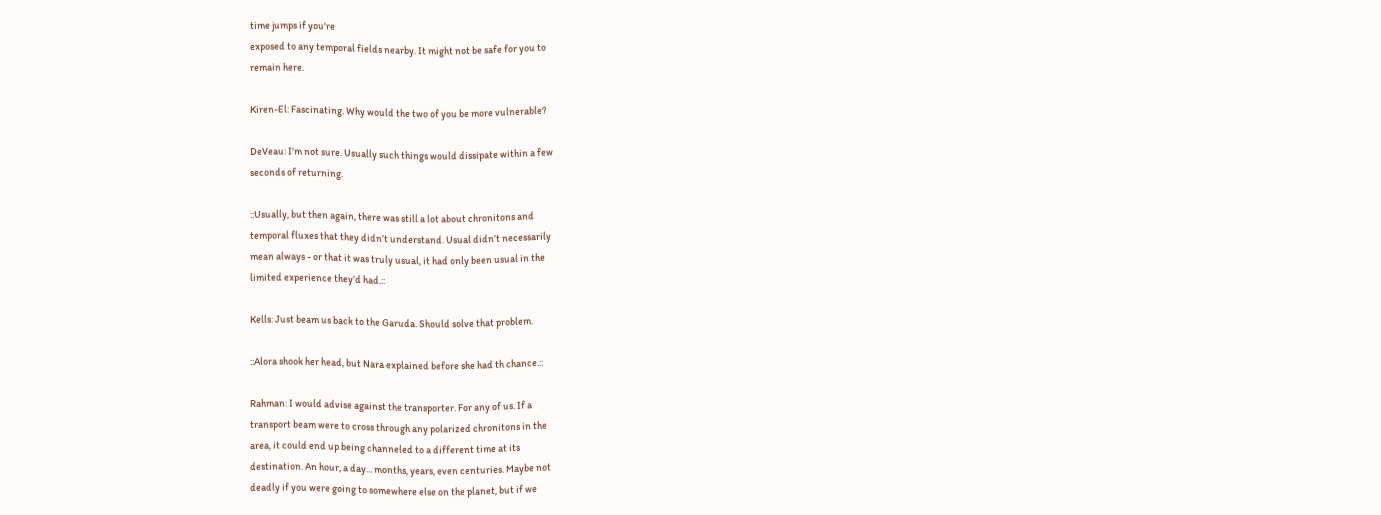time jumps if you're
exposed to any temporal fields nearby. It might not be safe for you to
remain here.

Kiren-El: Fascinating. Why would the two of you be more vulnerable?

DeVeau: I’m not sure. Usually such things would dissipate within a few
seconds of returning.

::Usually, but then again, there was still a lot about chronitons and
temporal fluxes that they didn’t understand. Usual didn’t necessarily
mean always - or that it was truly usual, it had only been usual in the
limited experience they’d had.::

Kells: Just beam us back to the Garuda. Should solve that problem.

::Alora shook her head, but Nara explained before she had th chance.::

Rahman: I would advise against the transporter. For any of us. If a
transport beam were to cross through any polarized chronitons in the
area, it could end up being channeled to a different time at its
destination. An hour, a day... months, years, even centuries. Maybe not
deadly if you were going to somewhere else on the planet, but if we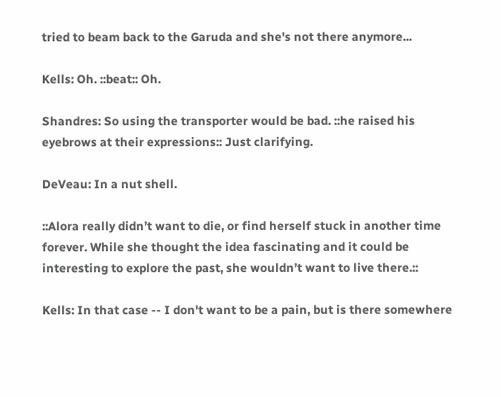tried to beam back to the Garuda and she's not there anymore...

Kells: Oh. ::beat:: Oh.

Shandres: So using the transporter would be bad. ::he raised his
eyebrows at their expressions:: Just clarifying.

DeVeau: In a nut shell.

::Alora really didn’t want to die, or find herself stuck in another time
forever. While she thought the idea fascinating and it could be
interesting to explore the past, she wouldn’t want to live there.::

Kells: In that case -- I don't want to be a pain, but is there somewhere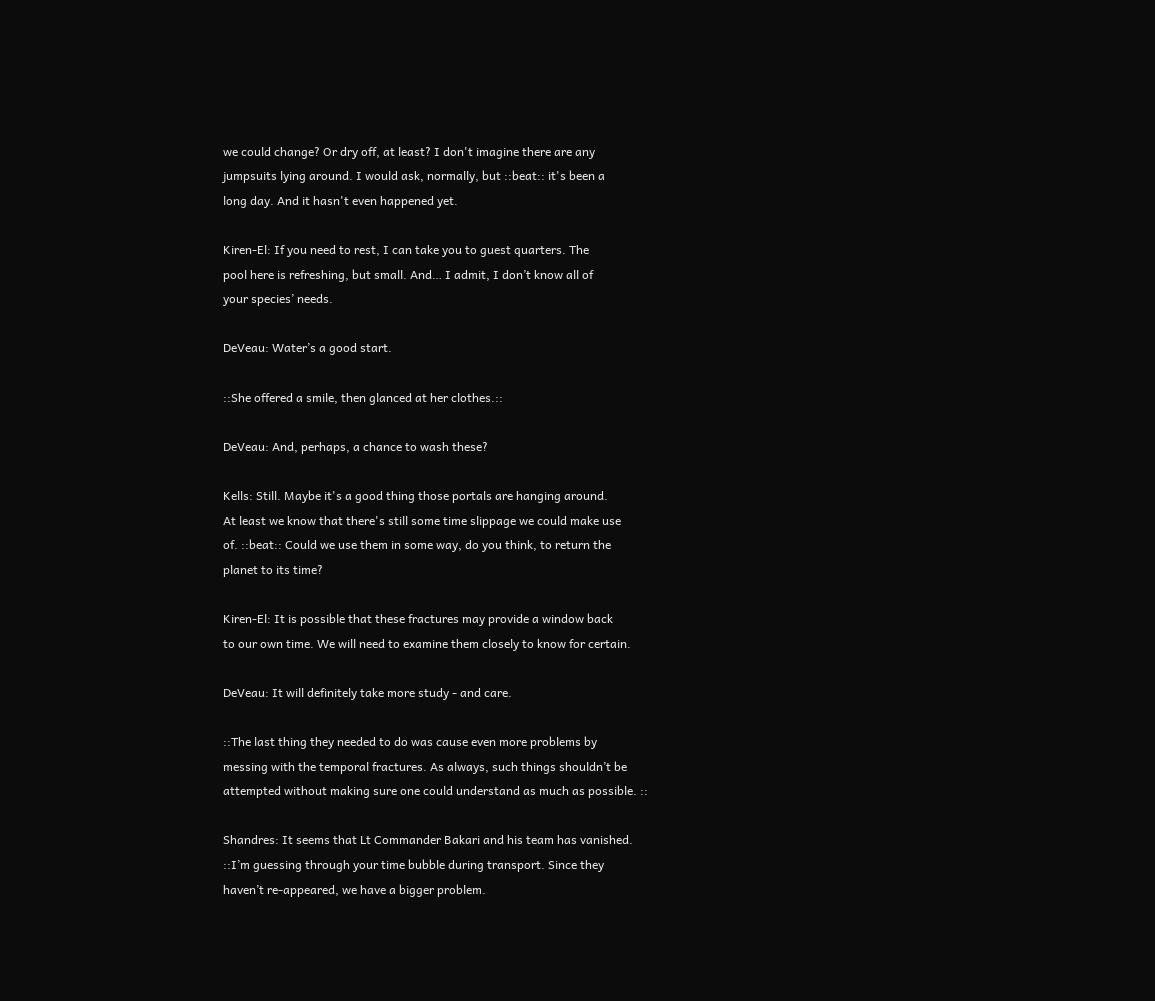we could change? Or dry off, at least? I don't imagine there are any
jumpsuits lying around. I would ask, normally, but ::beat:: it's been a
long day. And it hasn't even happened yet.

Kiren-El: If you need to rest, I can take you to guest quarters. The
pool here is refreshing, but small. And… I admit, I don’t know all of
your species’ needs.

DeVeau: Water’s a good start.

::She offered a smile, then glanced at her clothes.::

DeVeau: And, perhaps, a chance to wash these?

Kells: Still. Maybe it's a good thing those portals are hanging around.
At least we know that there's still some time slippage we could make use
of. ::beat:: Could we use them in some way, do you think, to return the
planet to its time?

Kiren-El: It is possible that these fractures may provide a window back
to our own time. We will need to examine them closely to know for certain.

DeVeau: It will definitely take more study - and care.

::The last thing they needed to do was cause even more problems by
messing with the temporal fractures. As always, such things shouldn’t be
attempted without making sure one could understand as much as possible. ::

Shandres: It seems that Lt Commander Bakari and his team has vanished.
::I’m guessing through your time bubble during transport. Since they
haven’t re-appeared, we have a bigger problem.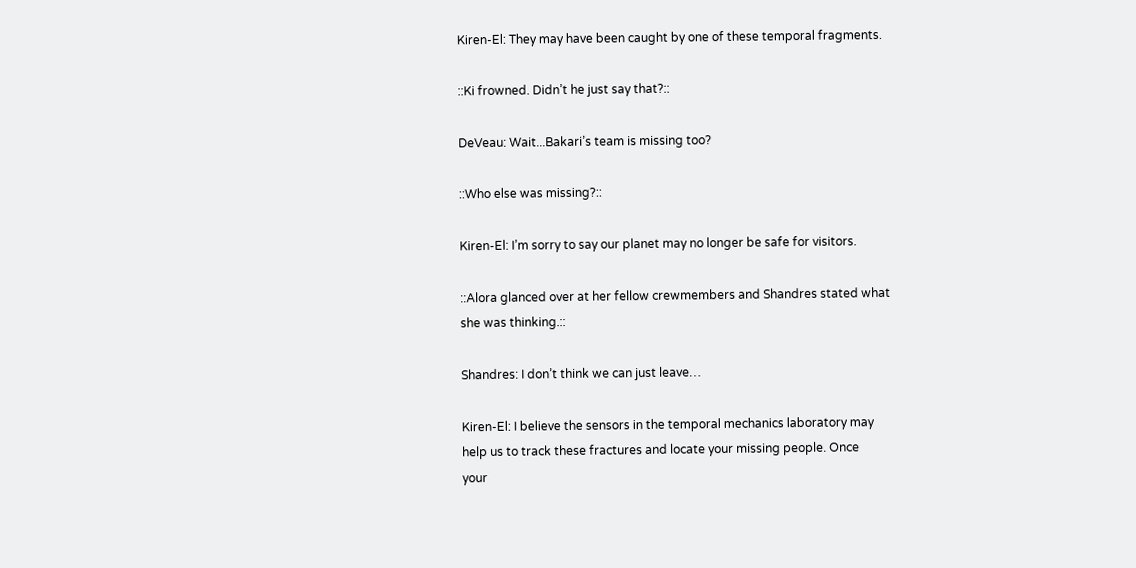Kiren-El: They may have been caught by one of these temporal fragments.

::Ki frowned. Didn’t he just say that?::

DeVeau: Wait...Bakari’s team is missing too?

::Who else was missing?::

Kiren-El: I’m sorry to say our planet may no longer be safe for visitors.

::Alora glanced over at her fellow crewmembers and Shandres stated what
she was thinking.::

Shandres: I don’t think we can just leave…

Kiren-El: I believe the sensors in the temporal mechanics laboratory may
help us to track these fractures and locate your missing people. Once
your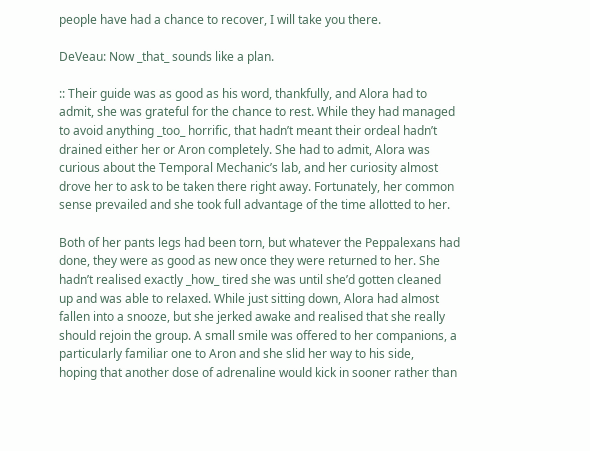people have had a chance to recover, I will take you there.

DeVeau: Now _that_ sounds like a plan.

:: Their guide was as good as his word, thankfully, and Alora had to
admit, she was grateful for the chance to rest. While they had managed
to avoid anything _too_ horrific, that hadn’t meant their ordeal hadn’t
drained either her or Aron completely. She had to admit, Alora was
curious about the Temporal Mechanic’s lab, and her curiosity almost
drove her to ask to be taken there right away. Fortunately, her common
sense prevailed and she took full advantage of the time allotted to her.

Both of her pants legs had been torn, but whatever the Peppalexans had
done, they were as good as new once they were returned to her. She
hadn’t realised exactly _how_ tired she was until she’d gotten cleaned
up and was able to relaxed. While just sitting down, Alora had almost
fallen into a snooze, but she jerked awake and realised that she really
should rejoin the group. A small smile was offered to her companions, a
particularly familiar one to Aron and she slid her way to his side,
hoping that another dose of adrenaline would kick in sooner rather than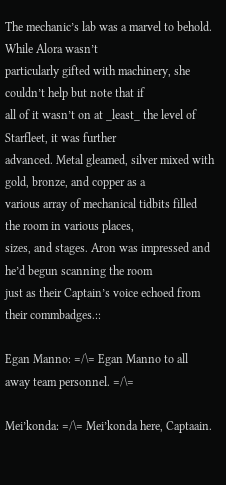The mechanic’s lab was a marvel to behold. While Alora wasn’t
particularly gifted with machinery, she couldn’t help but note that if
all of it wasn’t on at _least_ the level of Starfleet, it was further
advanced. Metal gleamed, silver mixed with gold, bronze, and copper as a
various array of mechanical tidbits filled the room in various places,
sizes, and stages. Aron was impressed and he’d begun scanning the room
just as their Captain’s voice echoed from their commbadges.::

Egan Manno: =/\= Egan Manno to all away team personnel. =/\=

Mei’konda: =/\= Mei’konda here, Captaain.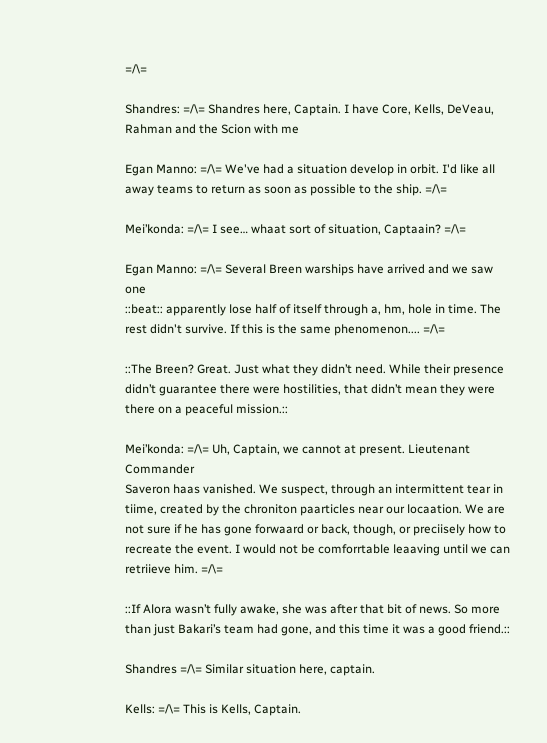=/\=

Shandres: =/\= Shandres here, Captain. I have Core, Kells, DeVeau,
Rahman and the Scion with me

Egan Manno: =/\= We've had a situation develop in orbit. I'd like all
away teams to return as soon as possible to the ship. =/\=

Mei’konda: =/\= I see… whaat sort of situation, Captaain? =/\=

Egan Manno: =/\= Several Breen warships have arrived and we saw one
::beat:: apparently lose half of itself through a, hm, hole in time. The
rest didn't survive. If this is the same phenomenon.... =/\=

::The Breen? Great. Just what they didn’t need. While their presence
didn’t guarantee there were hostilities, that didn’t mean they were
there on a peaceful mission.::

Mei’konda: =/\= Uh, Captain, we cannot at present. Lieutenant Commander
Saveron haas vanished. We suspect, through an intermittent tear in
tiime, created by the chroniton paarticles near our locaation. We are
not sure if he has gone forwaard or back, though, or preciisely how to
recreate the event. I would not be comforrtable leaaving until we can
retriieve him. =/\=

::If Alora wasn’t fully awake, she was after that bit of news. So more
than just Bakari’s team had gone, and this time it was a good friend.::

Shandres =/\= Similar situation here, captain.

Kells: =/\= This is Kells, Captain.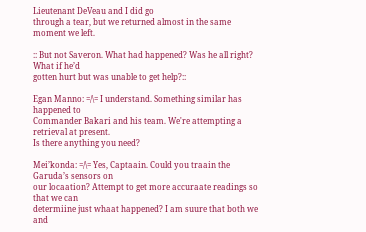Lieutenant DeVeau and I did go
through a tear, but we returned almost in the same moment we left.

:: But not Saveron. What had happened? Was he all right? What if he’d
gotten hurt but was unable to get help?::

Egan Manno: =/\= I understand. Something similar has happened to
Commander Bakari and his team. We're attempting a retrieval at present.
Is there anything you need?

Mei’konda: =/\= Yes, Captaain. Could you traain the Garuda’s sensors on
our locaation? Attempt to get more accuraate readings so that we can
determiine just whaat happened? I am suure that both we and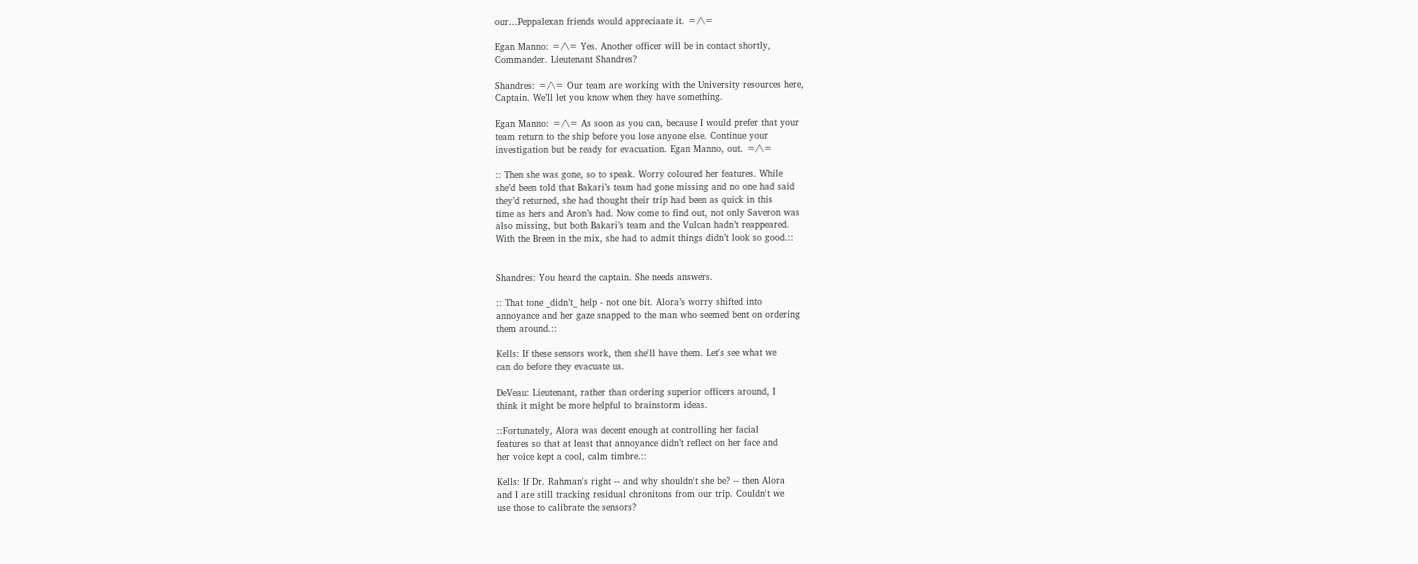our…Peppalexan friends would appreciaate it. =/\=

Egan Manno: =/\= Yes. Another officer will be in contact shortly,
Commander. Lieutenant Shandres?

Shandres: =/\= Our team are working with the University resources here,
Captain. We’ll let you know when they have something.

Egan Manno: =/\= As soon as you can, because I would prefer that your
team return to the ship before you lose anyone else. Continue your
investigation but be ready for evacuation. Egan Manno, out. =/\=

:: Then she was gone, so to speak. Worry coloured her features. While
she’d been told that Bakari’s team had gone missing and no one had said
they’d returned, she had thought their trip had been as quick in this
time as hers and Aron’s had. Now come to find out, not only Saveron was
also missing, but both Bakari’s team and the Vulcan hadn’t reappeared.
With the Breen in the mix, she had to admit things didn’t look so good.::


Shandres: You heard the captain. She needs answers.

:: That tone _didn’t_ help - not one bit. Alora’s worry shifted into
annoyance and her gaze snapped to the man who seemed bent on ordering
them around.::

Kells: If these sensors work, then she'll have them. Let's see what we
can do before they evacuate us.

DeVeau: Lieutenant, rather than ordering superior officers around, I
think it might be more helpful to brainstorm ideas.

::Fortunately, Alora was decent enough at controlling her facial
features so that at least that annoyance didn’t reflect on her face and
her voice kept a cool, calm timbre.::

Kells: If Dr. Rahman's right -- and why shouldn't she be? -- then Alora
and I are still tracking residual chronitons from our trip. Couldn't we
use those to calibrate the sensors?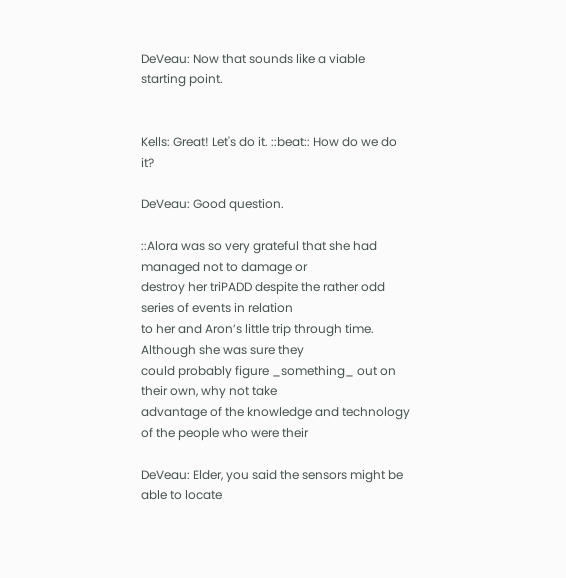DeVeau: Now that sounds like a viable starting point.


Kells: Great! Let's do it. ::beat:: How do we do it?

DeVeau: Good question.

::Alora was so very grateful that she had managed not to damage or
destroy her triPADD despite the rather odd series of events in relation
to her and Aron’s little trip through time. Although she was sure they
could probably figure _something_ out on their own, why not take
advantage of the knowledge and technology of the people who were their

DeVeau: Elder, you said the sensors might be able to locate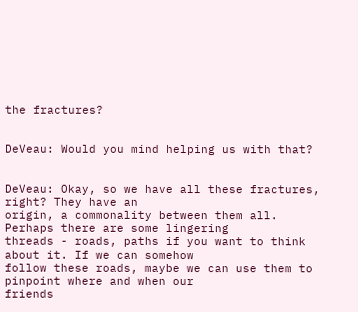the fractures?


DeVeau: Would you mind helping us with that?


DeVeau: Okay, so we have all these fractures, right? They have an
origin, a commonality between them all. Perhaps there are some lingering
threads - roads, paths if you want to think about it. If we can somehow
follow these roads, maybe we can use them to pinpoint where and when our
friends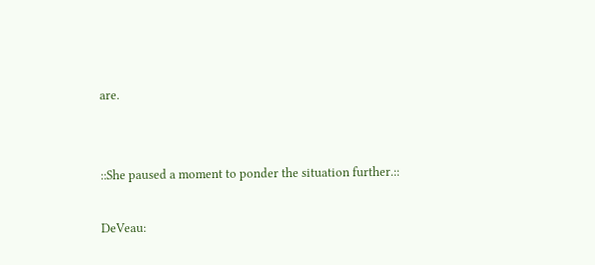are.


::She paused a moment to ponder the situation further.::

DeVeau: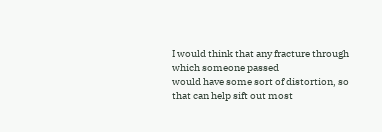I would think that any fracture through which someone passed
would have some sort of distortion, so that can help sift out most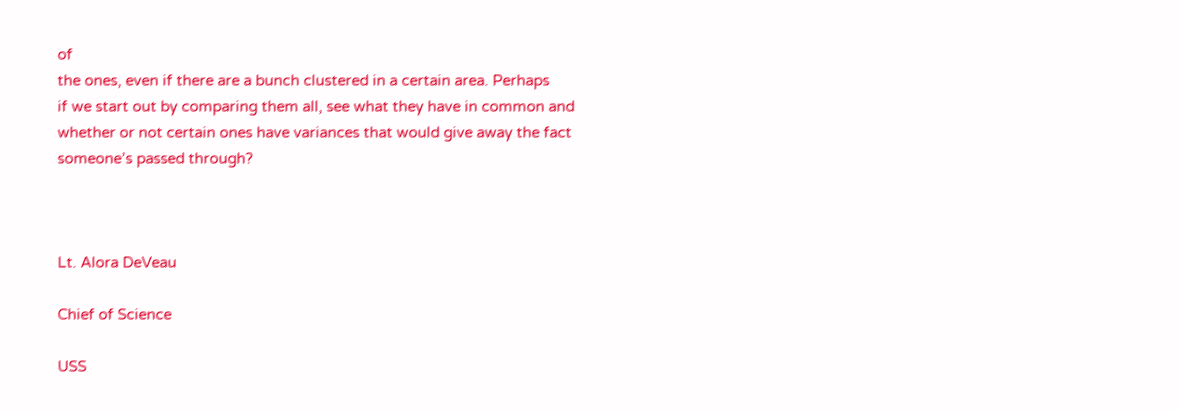of
the ones, even if there are a bunch clustered in a certain area. Perhaps
if we start out by comparing them all, see what they have in common and
whether or not certain ones have variances that would give away the fact
someone’s passed through?



Lt. Alora DeVeau

Chief of Science

USS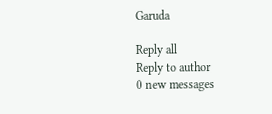Garuda

Reply all
Reply to author
0 new messages